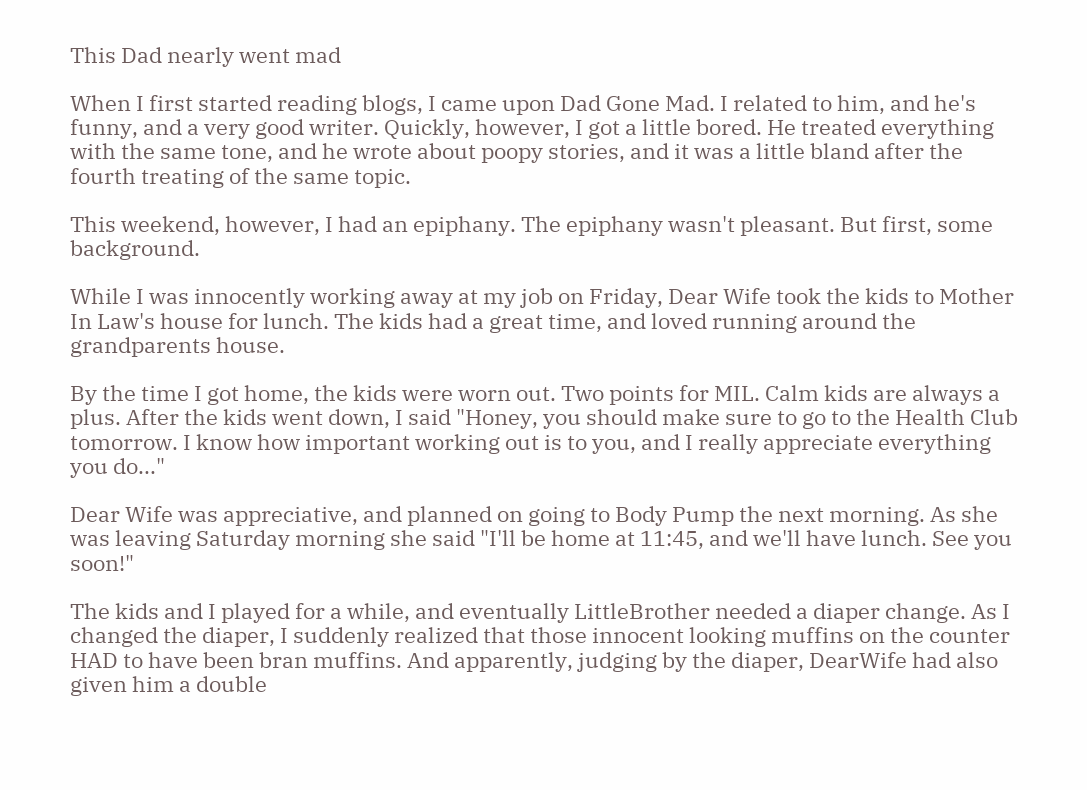This Dad nearly went mad

When I first started reading blogs, I came upon Dad Gone Mad. I related to him, and he's funny, and a very good writer. Quickly, however, I got a little bored. He treated everything with the same tone, and he wrote about poopy stories, and it was a little bland after the fourth treating of the same topic.

This weekend, however, I had an epiphany. The epiphany wasn't pleasant. But first, some background.

While I was innocently working away at my job on Friday, Dear Wife took the kids to Mother In Law's house for lunch. The kids had a great time, and loved running around the grandparents house.

By the time I got home, the kids were worn out. Two points for MIL. Calm kids are always a plus. After the kids went down, I said "Honey, you should make sure to go to the Health Club tomorrow. I know how important working out is to you, and I really appreciate everything you do..."

Dear Wife was appreciative, and planned on going to Body Pump the next morning. As she was leaving Saturday morning she said "I'll be home at 11:45, and we'll have lunch. See you soon!"

The kids and I played for a while, and eventually LittleBrother needed a diaper change. As I changed the diaper, I suddenly realized that those innocent looking muffins on the counter HAD to have been bran muffins. And apparently, judging by the diaper, DearWife had also given him a double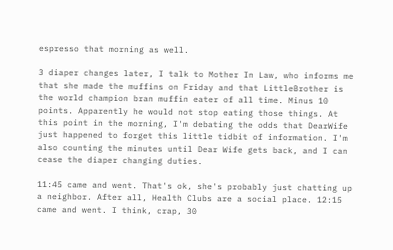espresso that morning as well.

3 diaper changes later, I talk to Mother In Law, who informs me that she made the muffins on Friday and that LittleBrother is the world champion bran muffin eater of all time. Minus 10 points. Apparently he would not stop eating those things. At this point in the morning, I'm debating the odds that DearWife just happened to forget this little tidbit of information. I'm also counting the minutes until Dear Wife gets back, and I can cease the diaper changing duties.

11:45 came and went. That's ok, she's probably just chatting up a neighbor. After all, Health Clubs are a social place. 12:15 came and went. I think, crap, 30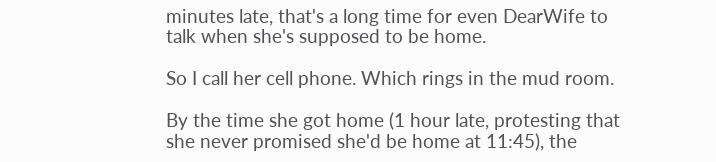minutes late, that's a long time for even DearWife to talk when she's supposed to be home.

So I call her cell phone. Which rings in the mud room.

By the time she got home (1 hour late, protesting that she never promised she'd be home at 11:45), the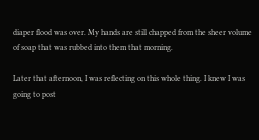diaper flood was over. My hands are still chapped from the sheer volume of soap that was rubbed into them that morning.

Later that afternoon, I was reflecting on this whole thing. I knew I was going to post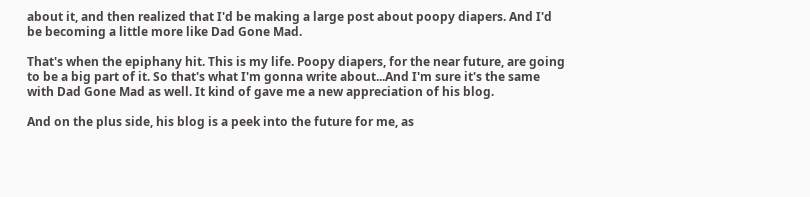about it, and then realized that I'd be making a large post about poopy diapers. And I'd be becoming a little more like Dad Gone Mad.

That's when the epiphany hit. This is my life. Poopy diapers, for the near future, are going to be a big part of it. So that's what I'm gonna write about...And I'm sure it's the same with Dad Gone Mad as well. It kind of gave me a new appreciation of his blog.

And on the plus side, his blog is a peek into the future for me, as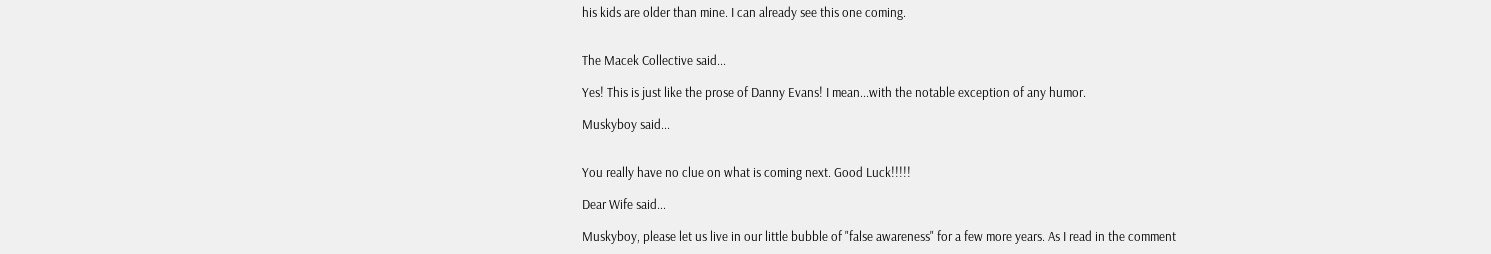his kids are older than mine. I can already see this one coming.


The Macek Collective said...

Yes! This is just like the prose of Danny Evans! I mean...with the notable exception of any humor.

Muskyboy said...


You really have no clue on what is coming next. Good Luck!!!!!

Dear Wife said...

Muskyboy, please let us live in our little bubble of "false awareness" for a few more years. As I read in the comment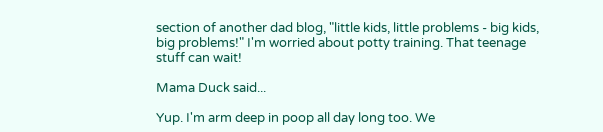section of another dad blog, "little kids, little problems - big kids, big problems!" I'm worried about potty training. That teenage stuff can wait!

Mama Duck said...

Yup. I'm arm deep in poop all day long too. We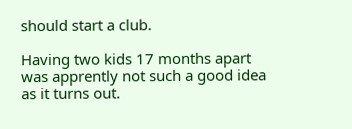should start a club.

Having two kids 17 months apart was apprently not such a good idea as it turns out.